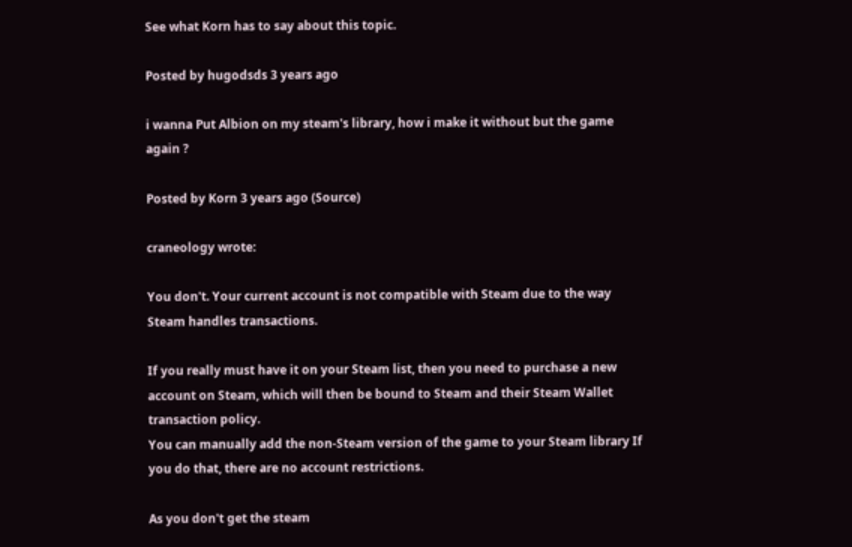See what Korn has to say about this topic.

Posted by hugodsds 3 years ago

i wanna Put Albion on my steam's library, how i make it without but the game again ?

Posted by Korn 3 years ago (Source)

craneology wrote:

You don't. Your current account is not compatible with Steam due to the way Steam handles transactions.

If you really must have it on your Steam list, then you need to purchase a new account on Steam, which will then be bound to Steam and their Steam Wallet transaction policy.
You can manually add the non-Steam version of the game to your Steam library If you do that, there are no account restrictions.

As you don't get the steam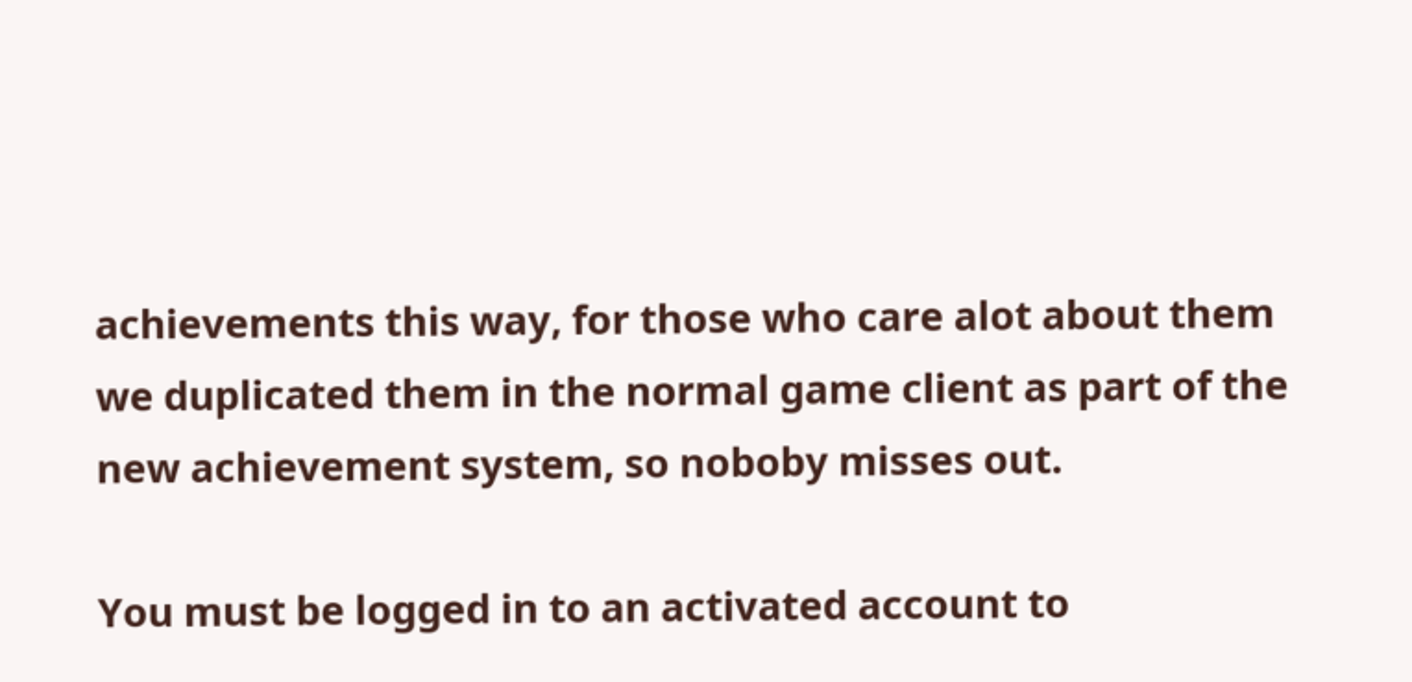achievements this way, for those who care alot about them we duplicated them in the normal game client as part of the new achievement system, so noboby misses out.

You must be logged in to an activated account to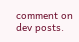comment on dev posts.